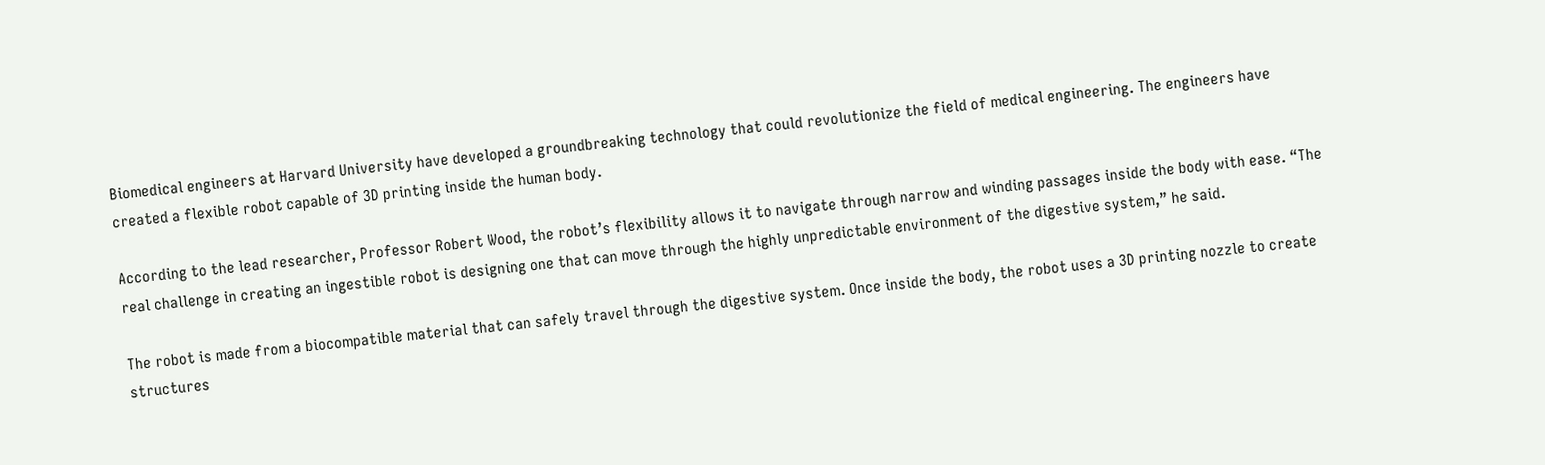Biomedical engineers at Harvard University have developed a groundbreaking technology that could revolutionize the field of medical engineering. The engineers have created a flexible robot capable of 3D printing inside the human body.

According to the lead researcher, Professor Robert Wood, the robot’s flexibility allows it to navigate through narrow and winding passages inside the body with ease. “The real challenge in creating an ingestible robot is designing one that can move through the highly unpredictable environment of the digestive system,” he said.

The robot is made from a biocompatible material that can safely travel through the digestive system. Once inside the body, the robot uses a 3D printing nozzle to create structures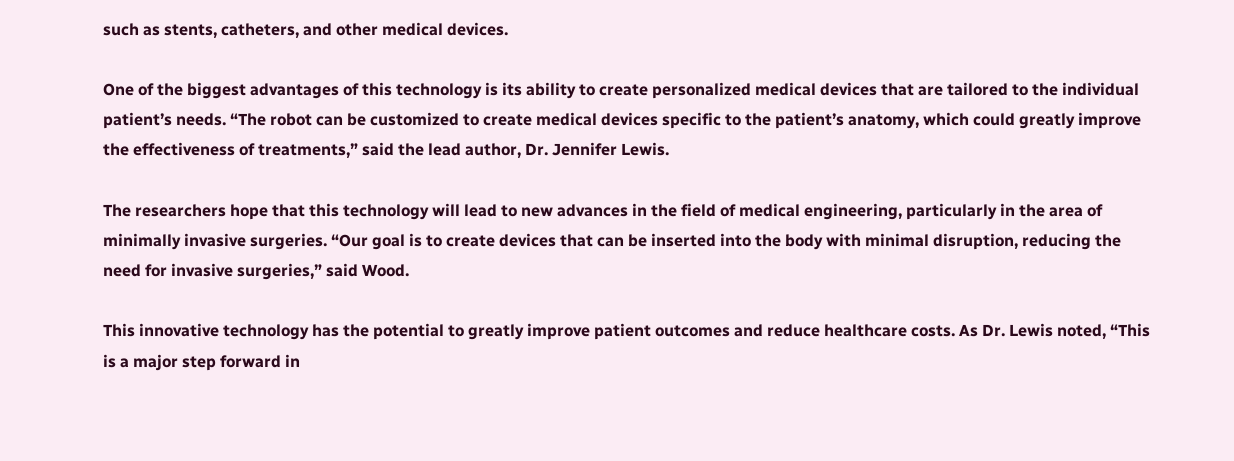such as stents, catheters, and other medical devices.

One of the biggest advantages of this technology is its ability to create personalized medical devices that are tailored to the individual patient’s needs. “The robot can be customized to create medical devices specific to the patient’s anatomy, which could greatly improve the effectiveness of treatments,” said the lead author, Dr. Jennifer Lewis.

The researchers hope that this technology will lead to new advances in the field of medical engineering, particularly in the area of minimally invasive surgeries. “Our goal is to create devices that can be inserted into the body with minimal disruption, reducing the need for invasive surgeries,” said Wood.

This innovative technology has the potential to greatly improve patient outcomes and reduce healthcare costs. As Dr. Lewis noted, “This is a major step forward in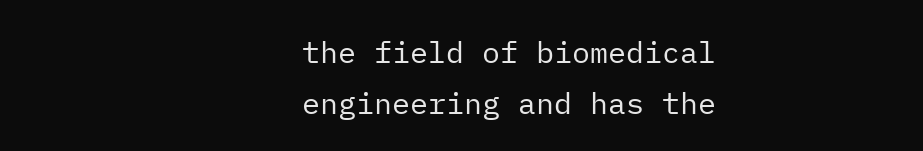the field of biomedical engineering and has the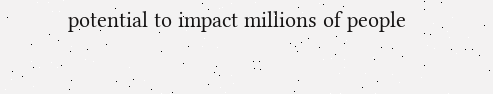potential to impact millions of people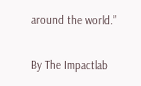around the world.”

By The Impactlab